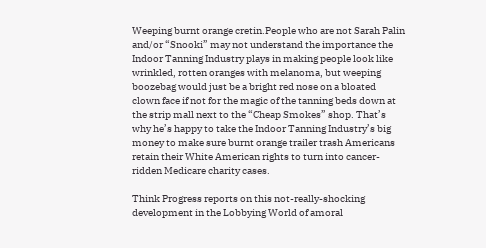Weeping burnt orange cretin.People who are not Sarah Palin and/or “Snooki” may not understand the importance the Indoor Tanning Industry plays in making people look like wrinkled, rotten oranges with melanoma, but weeping boozebag would just be a bright red nose on a bloated clown face if not for the magic of the tanning beds down at the strip mall next to the “Cheap Smokes” shop. That’s why he’s happy to take the Indoor Tanning Industry’s big money to make sure burnt orange trailer trash Americans retain their White American rights to turn into cancer-ridden Medicare charity cases.

Think Progress reports on this not-really-shocking development in the Lobbying World of amoral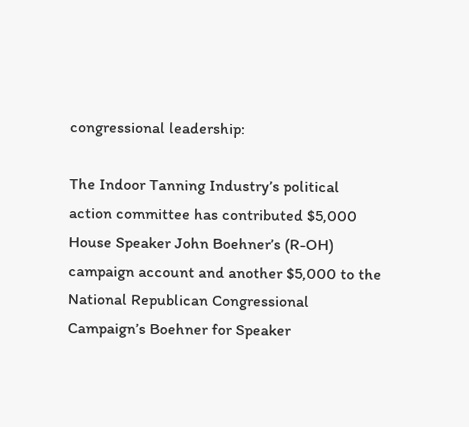congressional leadership:

The Indoor Tanning Industry’s political action committee has contributed $5,000 House Speaker John Boehner’s (R-OH) campaign account and another $5,000 to the National Republican Congressional Campaign’s Boehner for Speaker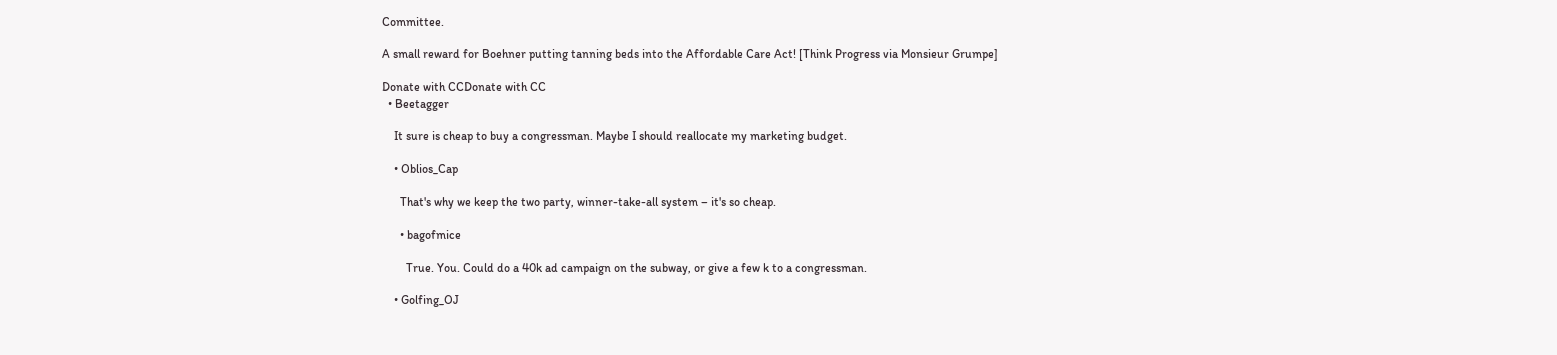Committee.

A small reward for Boehner putting tanning beds into the Affordable Care Act! [Think Progress via Monsieur Grumpe]

Donate with CCDonate with CC
  • Beetagger

    It sure is cheap to buy a congressman. Maybe I should reallocate my marketing budget.

    • Oblios_Cap

      That's why we keep the two party, winner-take-all system – it's so cheap.

      • bagofmice

        True. You. Could do a 40k ad campaign on the subway, or give a few k to a congressman.

    • Golfing_OJ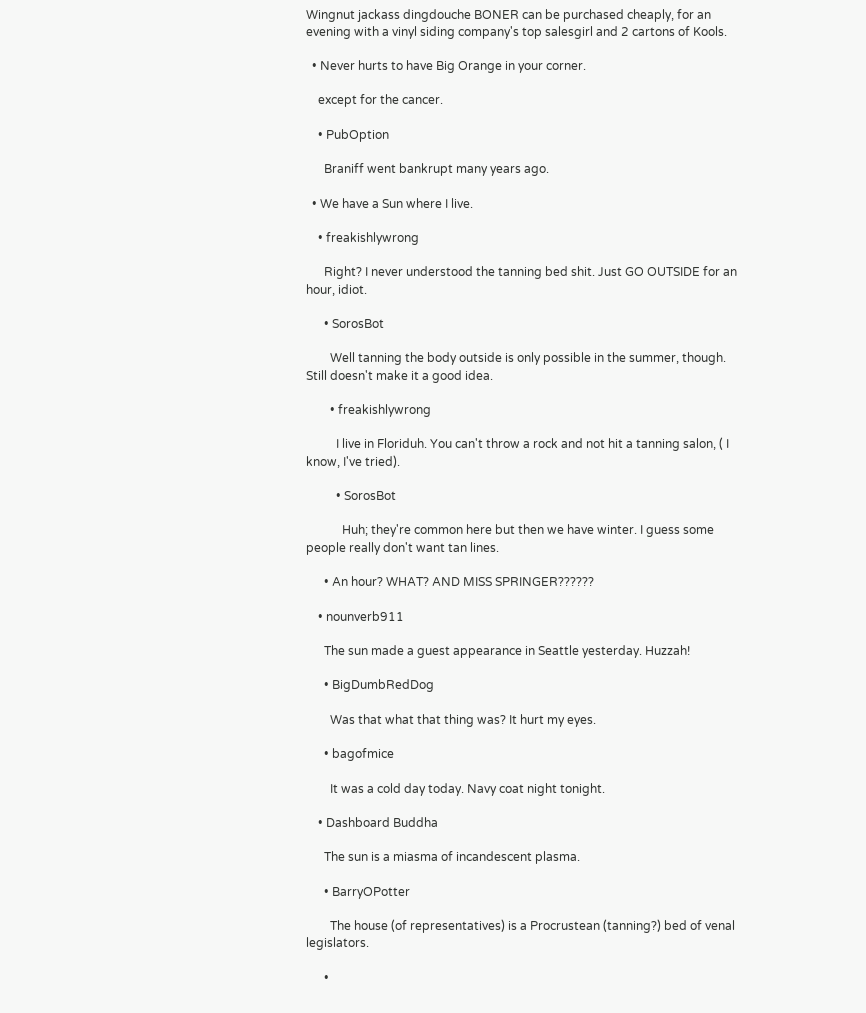Wingnut jackass dingdouche BONER can be purchased cheaply, for an evening with a vinyl siding company's top salesgirl and 2 cartons of Kools.

  • Never hurts to have Big Orange in your corner.

    except for the cancer.

    • PubOption

      Braniff went bankrupt many years ago.

  • We have a Sun where I live.

    • freakishlywrong

      Right? I never understood the tanning bed shit. Just GO OUTSIDE for an hour, idiot.

      • SorosBot

        Well tanning the body outside is only possible in the summer, though. Still doesn't make it a good idea.

        • freakishlywrong

          I live in Floriduh. You can't throw a rock and not hit a tanning salon, ( I know, I've tried).

          • SorosBot

            Huh; they're common here but then we have winter. I guess some people really don't want tan lines.

      • An hour? WHAT? AND MISS SPRINGER??????

    • nounverb911

      The sun made a guest appearance in Seattle yesterday. Huzzah!

      • BigDumbRedDog

        Was that what that thing was? It hurt my eyes.

      • bagofmice

        It was a cold day today. Navy coat night tonight.

    • Dashboard Buddha

      The sun is a miasma of incandescent plasma.

      • BarryOPotter

        The house (of representatives) is a Procrustean (tanning?) bed of venal legislators.

      •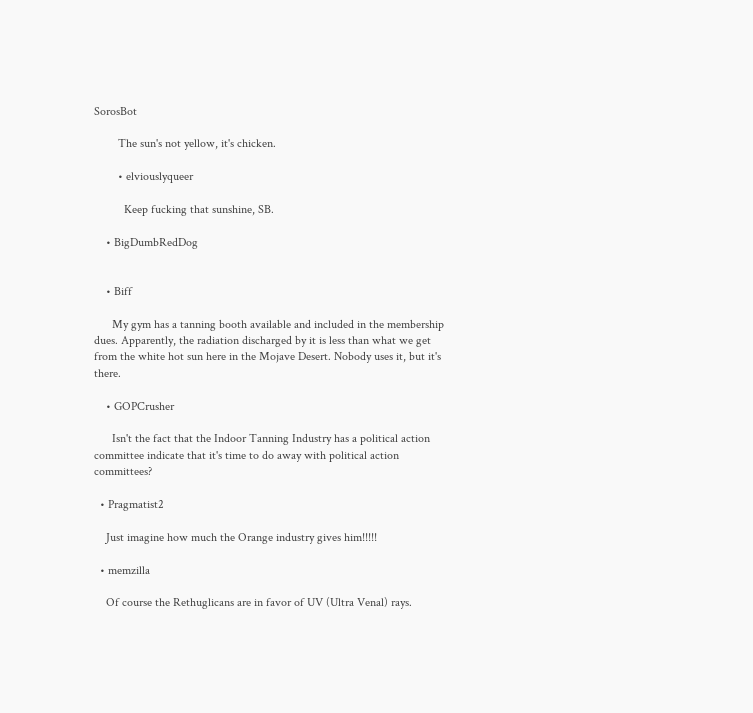SorosBot

        The sun's not yellow, it's chicken.

        • elviouslyqueer

          Keep fucking that sunshine, SB.

    • BigDumbRedDog


    • Biff

      My gym has a tanning booth available and included in the membership dues. Apparently, the radiation discharged by it is less than what we get from the white hot sun here in the Mojave Desert. Nobody uses it, but it's there.

    • GOPCrusher

      Isn't the fact that the Indoor Tanning Industry has a political action committee indicate that it's time to do away with political action committees?

  • Pragmatist2

    Just imagine how much the Orange industry gives him!!!!!

  • memzilla

    Of course the Rethuglicans are in favor of UV (Ultra Venal) rays.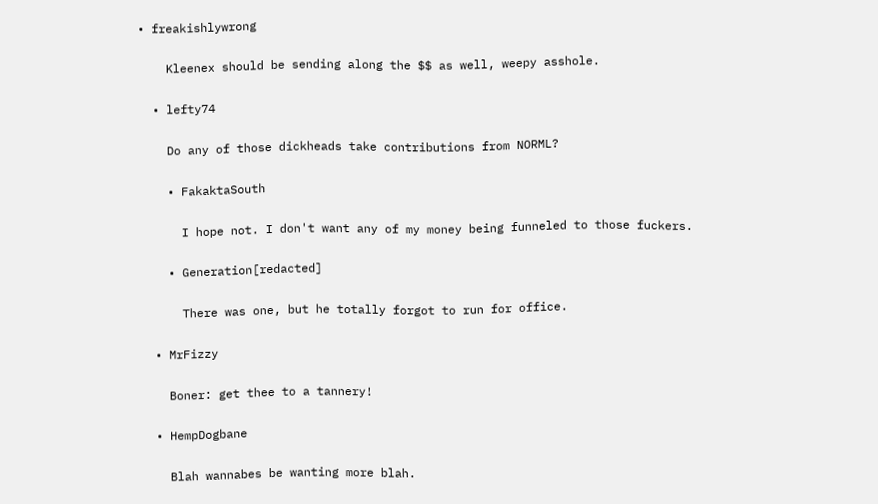• freakishlywrong

    Kleenex should be sending along the $$ as well, weepy asshole.

  • lefty74

    Do any of those dickheads take contributions from NORML?

    • FakaktaSouth

      I hope not. I don't want any of my money being funneled to those fuckers.

    • Generation[redacted]

      There was one, but he totally forgot to run for office.

  • MrFizzy

    Boner: get thee to a tannery!

  • HempDogbane

    Blah wannabes be wanting more blah.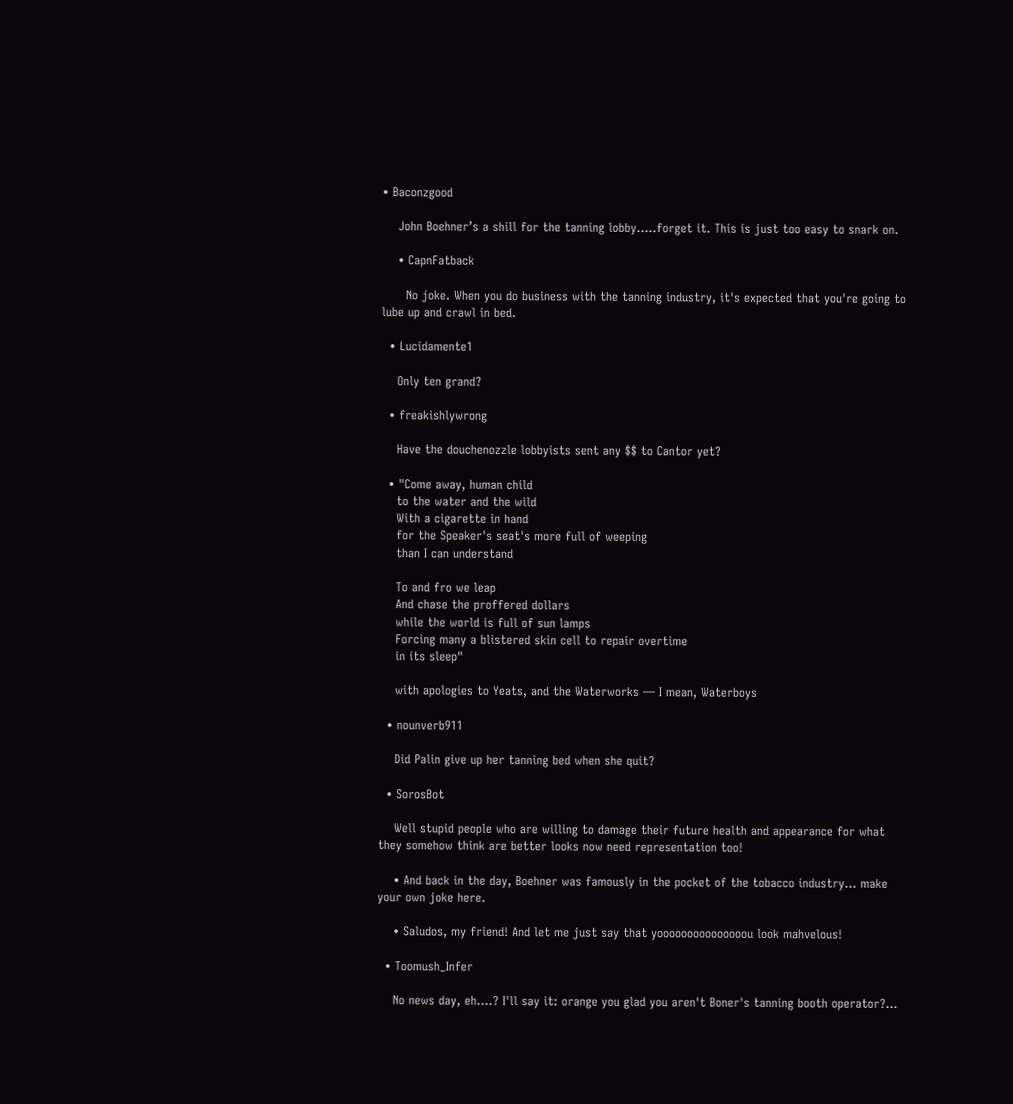• Baconzgood

    John Boehner’s a shill for the tanning lobby…..forget it. This is just too easy to snark on.

    • CapnFatback

      No joke. When you do business with the tanning industry, it's expected that you're going to lube up and crawl in bed.

  • Lucidamente1

    Only ten grand?

  • freakishlywrong

    Have the douchenozzle lobbyists sent any $$ to Cantor yet?

  • "Come away, human child
    to the water and the wild
    With a cigarette in hand
    for the Speaker's seat's more full of weeping
    than I can understand

    To and fro we leap
    And chase the proffered dollars
    while the world is full of sun lamps
    Forcing many a blistered skin cell to repair overtime
    in its sleep"

    with apologies to Yeats, and the Waterworks — I mean, Waterboys

  • nounverb911

    Did Palin give up her tanning bed when she quit?

  • SorosBot

    Well stupid people who are willing to damage their future health and appearance for what they somehow think are better looks now need representation too!

    • And back in the day, Boehner was famously in the pocket of the tobacco industry… make your own joke here.

    • Saludos, my friend! And let me just say that yooooooooooooooou look mahvelous!

  • Toomush_Infer

    No news day, eh….? I'll say it: orange you glad you aren't Boner's tanning booth operator?…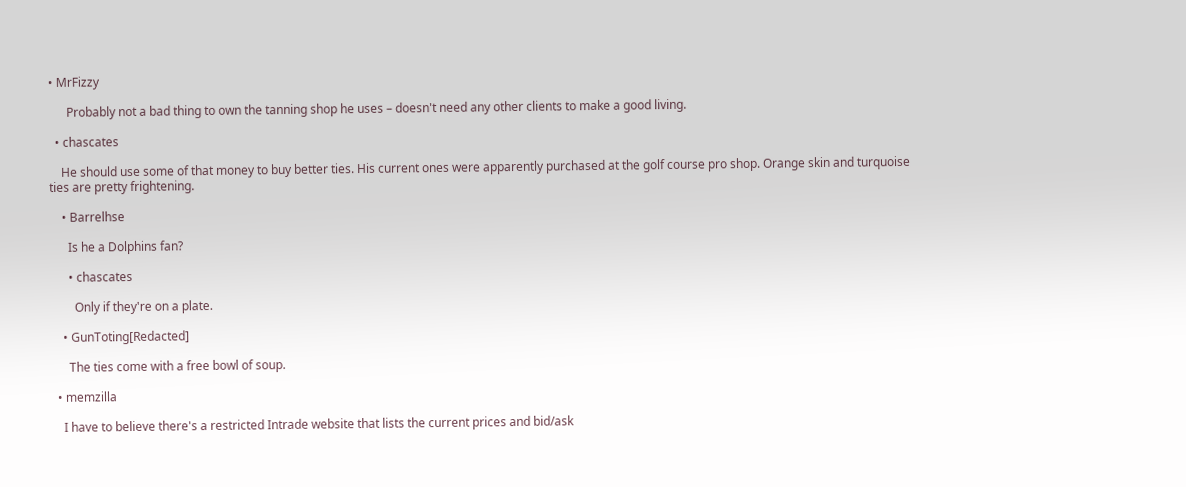• MrFizzy

      Probably not a bad thing to own the tanning shop he uses – doesn't need any other clients to make a good living.

  • chascates

    He should use some of that money to buy better ties. His current ones were apparently purchased at the golf course pro shop. Orange skin and turquoise ties are pretty frightening.

    • Barrelhse

      Is he a Dolphins fan?

      • chascates

        Only if they're on a plate.

    • GunToting[Redacted]

      The ties come with a free bowl of soup.

  • memzilla

    I have to believe there's a restricted Intrade website that lists the current prices and bid/ask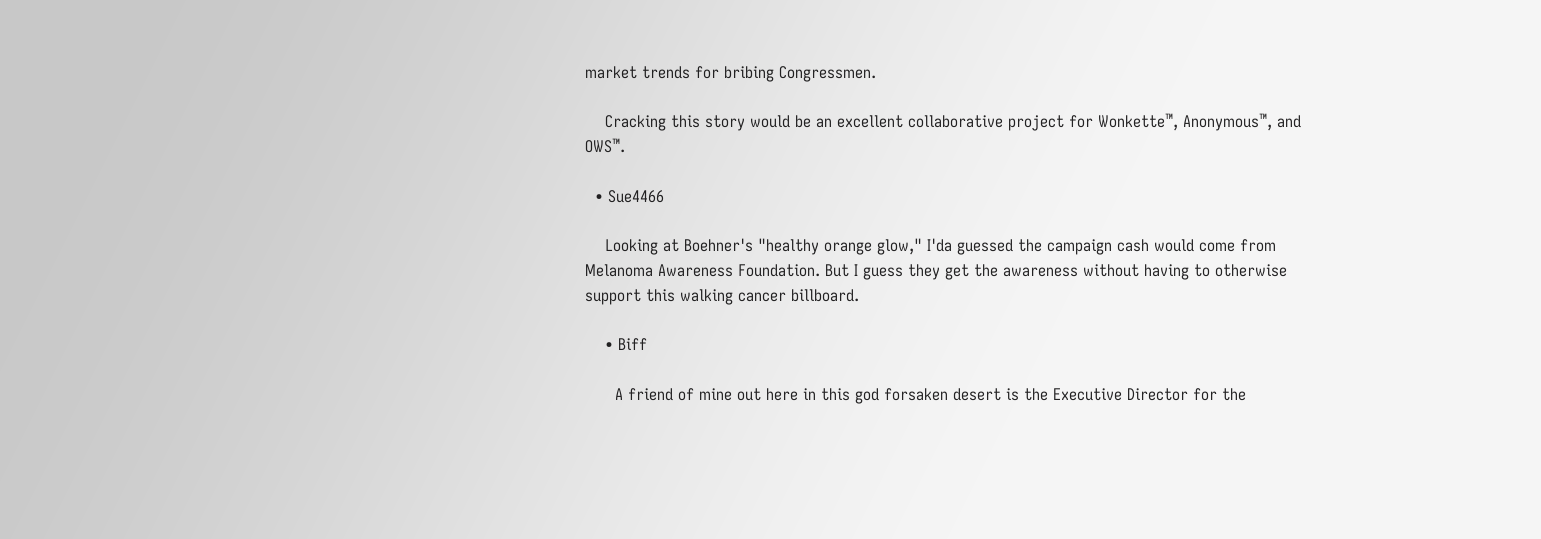market trends for bribing Congressmen.

    Cracking this story would be an excellent collaborative project for Wonkette™, Anonymous™, and OWS™.

  • Sue4466

    Looking at Boehner's "healthy orange glow," I'da guessed the campaign cash would come from Melanoma Awareness Foundation. But I guess they get the awareness without having to otherwise support this walking cancer billboard.

    • Biff

      A friend of mine out here in this god forsaken desert is the Executive Director for the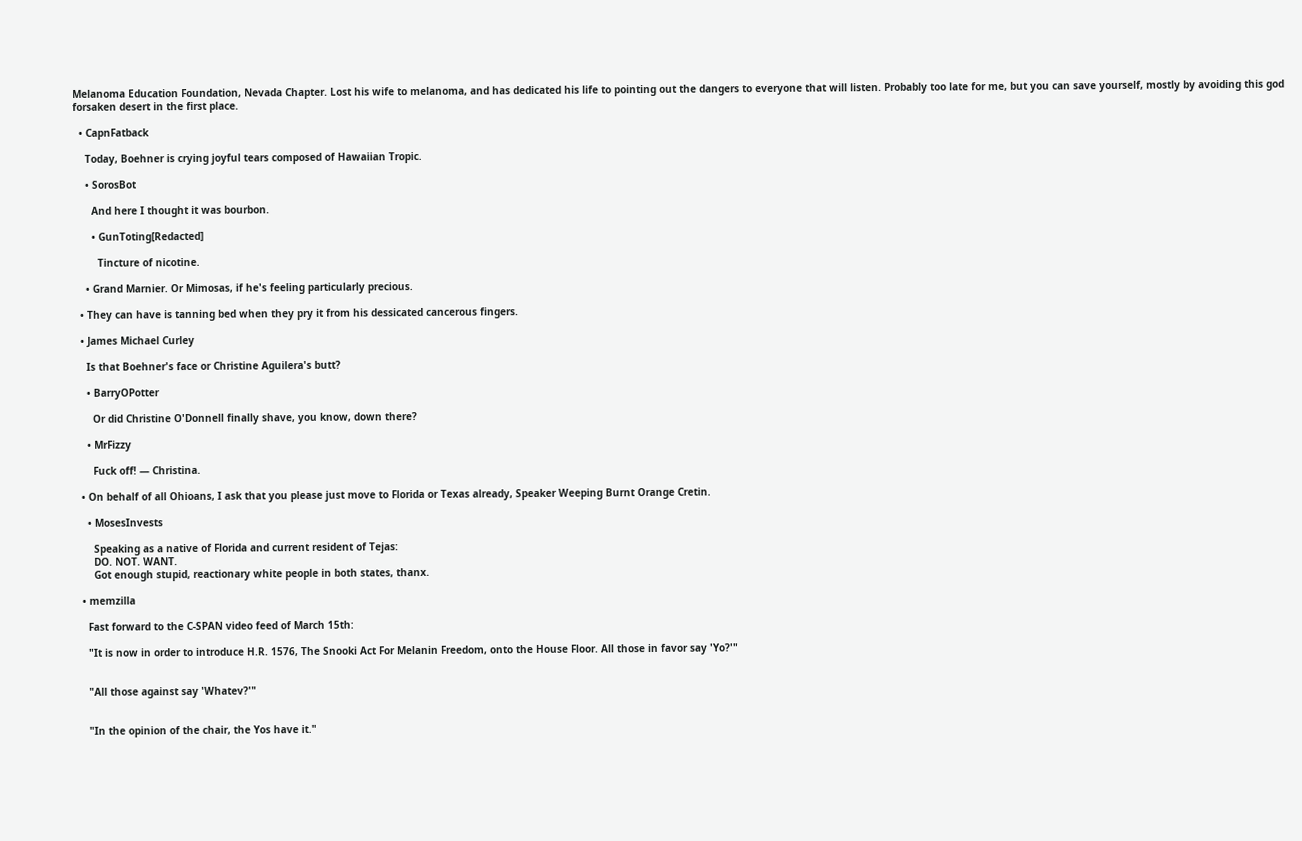Melanoma Education Foundation, Nevada Chapter. Lost his wife to melanoma, and has dedicated his life to pointing out the dangers to everyone that will listen. Probably too late for me, but you can save yourself, mostly by avoiding this god forsaken desert in the first place.

  • CapnFatback

    Today, Boehner is crying joyful tears composed of Hawaiian Tropic.

    • SorosBot

      And here I thought it was bourbon.

      • GunToting[Redacted]

        Tincture of nicotine.

    • Grand Marnier. Or Mimosas, if he's feeling particularly precious.

  • They can have is tanning bed when they pry it from his dessicated cancerous fingers.

  • James Michael Curley

    Is that Boehner's face or Christine Aguilera's butt?

    • BarryOPotter

      Or did Christine O'Donnell finally shave, you know, down there?

    • MrFizzy

      Fuck off! — Christina.

  • On behalf of all Ohioans, I ask that you please just move to Florida or Texas already, Speaker Weeping Burnt Orange Cretin.

    • MosesInvests

      Speaking as a native of Florida and current resident of Tejas:
      DO. NOT. WANT.
      Got enough stupid, reactionary white people in both states, thanx.

  • memzilla

    Fast forward to the C-SPAN video feed of March 15th:

    "It is now in order to introduce H.R. 1576, The Snooki Act For Melanin Freedom, onto the House Floor. All those in favor say 'Yo?'"


    "All those against say 'Whatev?'"


    "In the opinion of the chair, the Yos have it."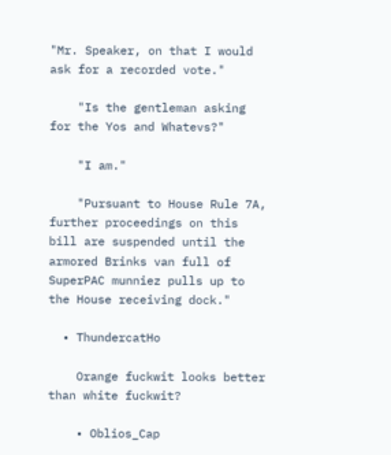"Mr. Speaker, on that I would ask for a recorded vote."

    "Is the gentleman asking for the Yos and Whatevs?"

    "I am."

    "Pursuant to House Rule 7A, further proceedings on this bill are suspended until the armored Brinks van full of SuperPAC munniez pulls up to the House receiving dock."

  • ThundercatHo

    Orange fuckwit looks better than white fuckwit?

    • Oblios_Cap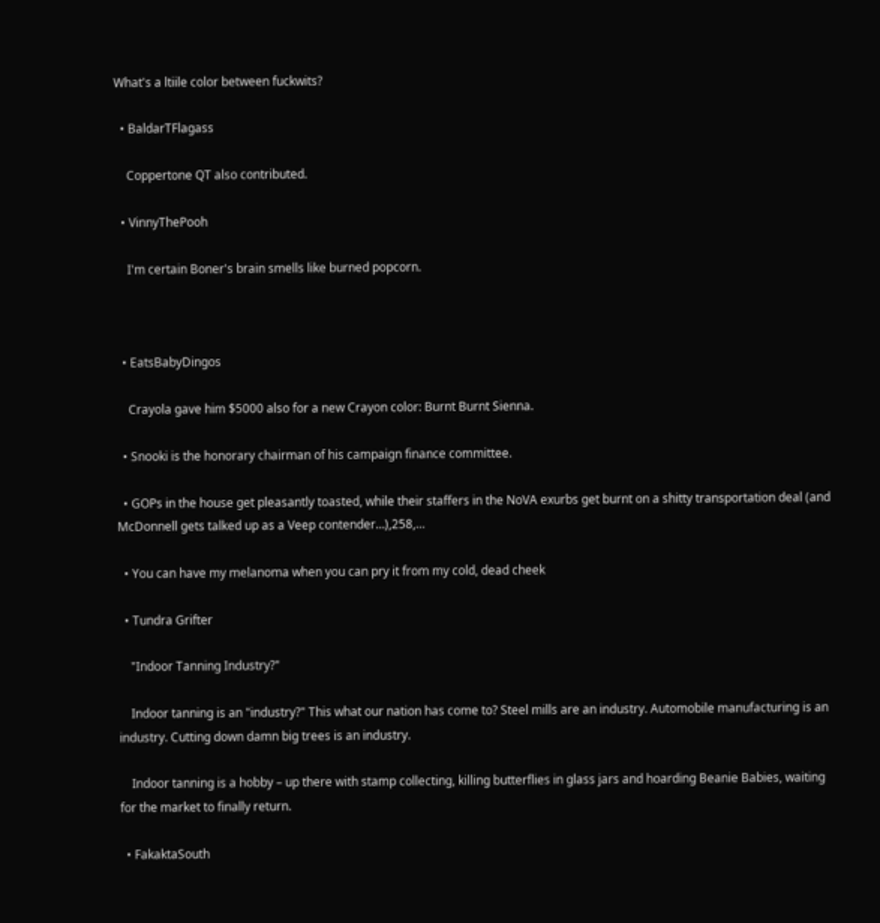What's a ltiile color between fuckwits?

  • BaldarTFlagass

    Coppertone QT also contributed.

  • VinnyThePooh

    I'm certain Boner's brain smells like burned popcorn.



  • EatsBabyDingos

    Crayola gave him $5000 also for a new Crayon color: Burnt Burnt Sienna.

  • Snooki is the honorary chairman of his campaign finance committee.

  • GOPs in the house get pleasantly toasted, while their staffers in the NoVA exurbs get burnt on a shitty transportation deal (and McDonnell gets talked up as a Veep contender…),258,…

  • You can have my melanoma when you can pry it from my cold, dead cheek

  • Tundra Grifter

    "Indoor Tanning Industry?"

    Indoor tanning is an "industry?" This what our nation has come to? Steel mills are an industry. Automobile manufacturing is an industry. Cutting down damn big trees is an industry.

    Indoor tanning is a hobby – up there with stamp collecting, killing butterflies in glass jars and hoarding Beanie Babies, waiting for the market to finally return.

  • FakaktaSouth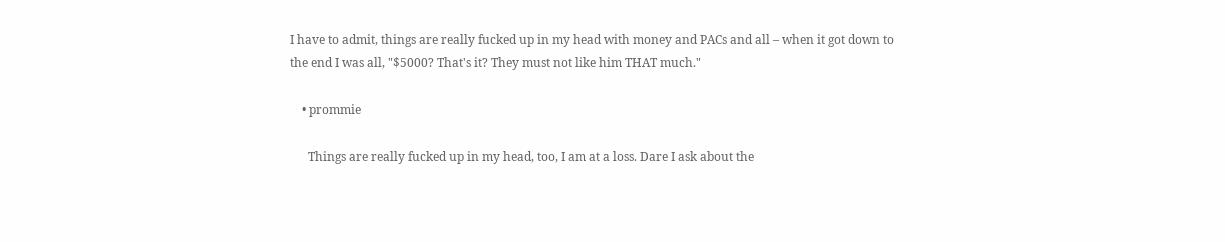I have to admit, things are really fucked up in my head with money and PACs and all – when it got down to the end I was all, "$5000? That's it? They must not like him THAT much."

    • prommie

      Things are really fucked up in my head, too, I am at a loss. Dare I ask about the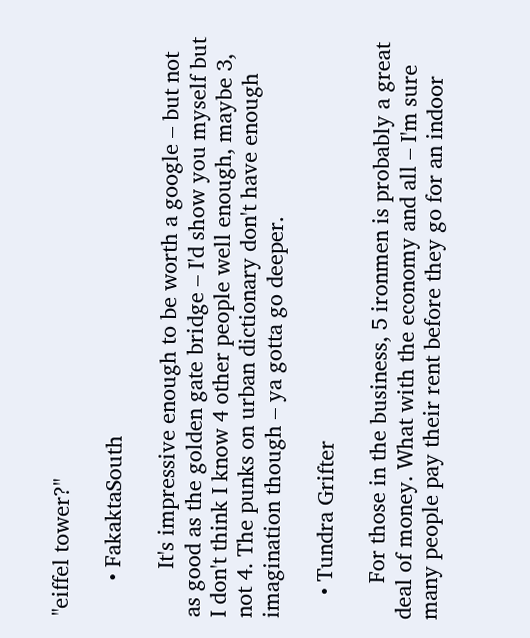"eiffel tower?"

      • FakaktaSouth

        It's impressive enough to be worth a google – but not as good as the golden gate bridge – I'd show you myself but I don't think I know 4 other people well enough, maybe 3, not 4. The punks on urban dictionary don't have enough imagination though – ya gotta go deeper.

    • Tundra Grifter

      For those in the business, 5 ironmen is probably a great deal of money. What with the economy and all – I'm sure many people pay their rent before they go for an indoor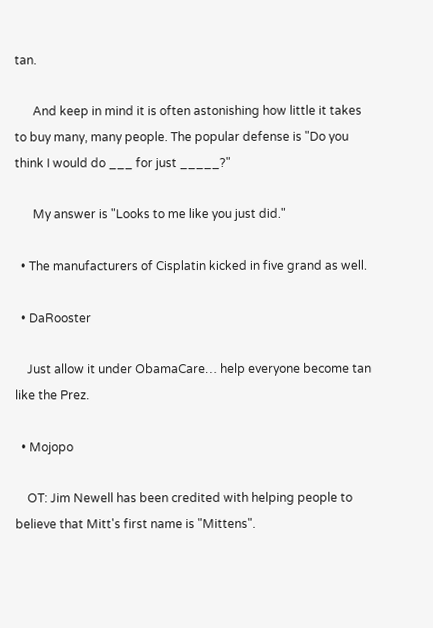tan.

      And keep in mind it is often astonishing how little it takes to buy many, many people. The popular defense is "Do you think I would do ___ for just _____?"

      My answer is "Looks to me like you just did."

  • The manufacturers of Cisplatin kicked in five grand as well.

  • DaRooster

    Just allow it under ObamaCare… help everyone become tan like the Prez.

  • Mojopo

    OT: Jim Newell has been credited with helping people to believe that Mitt's first name is "Mittens".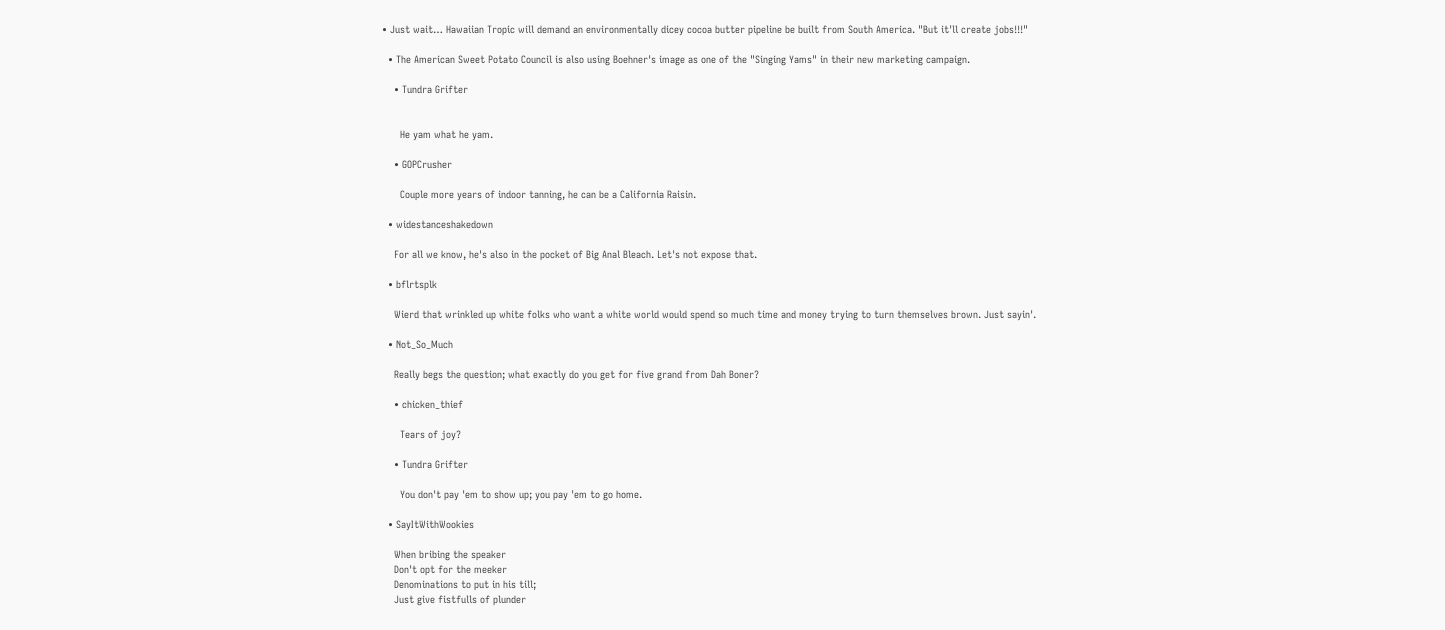• Just wait… Hawaiian Tropic will demand an environmentally dicey cocoa butter pipeline be built from South America. "But it'll create jobs!!!"

  • The American Sweet Potato Council is also using Boehner's image as one of the "Singing Yams" in their new marketing campaign.

    • Tundra Grifter


      He yam what he yam.

    • GOPCrusher

      Couple more years of indoor tanning, he can be a California Raisin.

  • widestanceshakedown

    For all we know, he's also in the pocket of Big Anal Bleach. Let's not expose that.

  • bflrtsplk

    Wierd that wrinkled up white folks who want a white world would spend so much time and money trying to turn themselves brown. Just sayin'.

  • Not_So_Much

    Really begs the question; what exactly do you get for five grand from Dah Boner?

    • chicken_thief

      Tears of joy?

    • Tundra Grifter

      You don't pay 'em to show up; you pay 'em to go home.

  • SayItWithWookies

    When bribing the speaker
    Don't opt for the meeker
    Denominations to put in his till;
    Just give fistfulls of plunder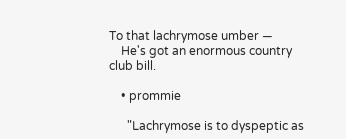To that lachrymose umber —
    He's got an enormous country club bill.

    • prommie

      "Lachrymose is to dyspeptic as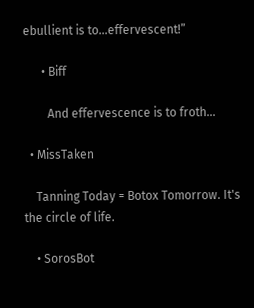ebullient is to…effervescent!”

      • Biff

        And effervescence is to froth…

  • MissTaken

    Tanning Today = Botox Tomorrow. It's the circle of life.

    • SorosBot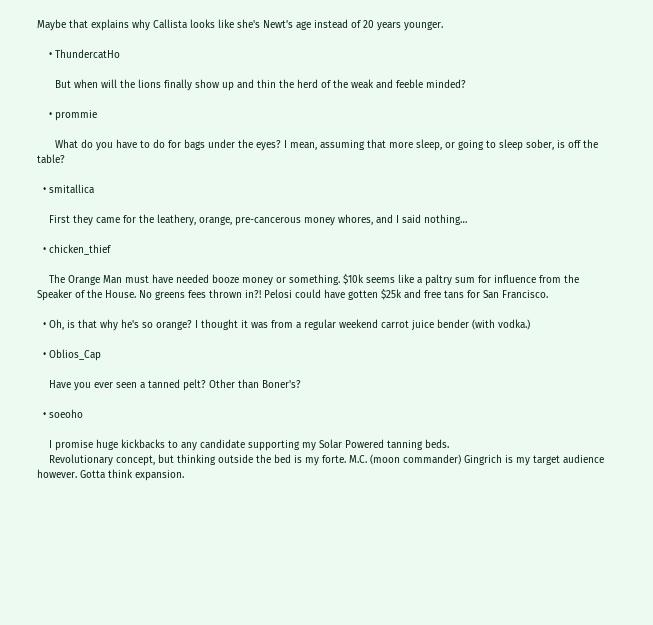Maybe that explains why Callista looks like she's Newt's age instead of 20 years younger.

    • ThundercatHo

      But when will the lions finally show up and thin the herd of the weak and feeble minded?

    • prommie

      What do you have to do for bags under the eyes? I mean, assuming that more sleep, or going to sleep sober, is off the table?

  • smitallica

    First they came for the leathery, orange, pre-cancerous money whores, and I said nothing…

  • chicken_thief

    The Orange Man must have needed booze money or something. $10k seems like a paltry sum for influence from the Speaker of the House. No greens fees thrown in?! Pelosi could have gotten $25k and free tans for San Francisco.

  • Oh, is that why he's so orange? I thought it was from a regular weekend carrot juice bender (with vodka.)

  • Oblios_Cap

    Have you ever seen a tanned pelt? Other than Boner's?

  • soeoho

    I promise huge kickbacks to any candidate supporting my Solar Powered tanning beds.
    Revolutionary concept, but thinking outside the bed is my forte. M.C. (moon commander) Gingrich is my target audience however. Gotta think expansion.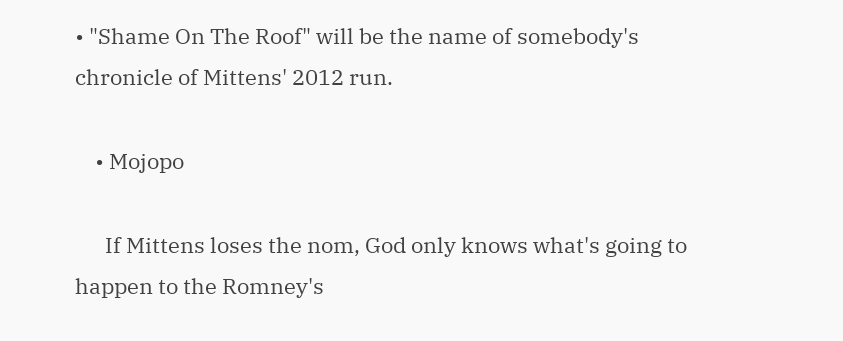• "Shame On The Roof" will be the name of somebody's chronicle of Mittens' 2012 run.

    • Mojopo

      If Mittens loses the nom, God only knows what's going to happen to the Romney's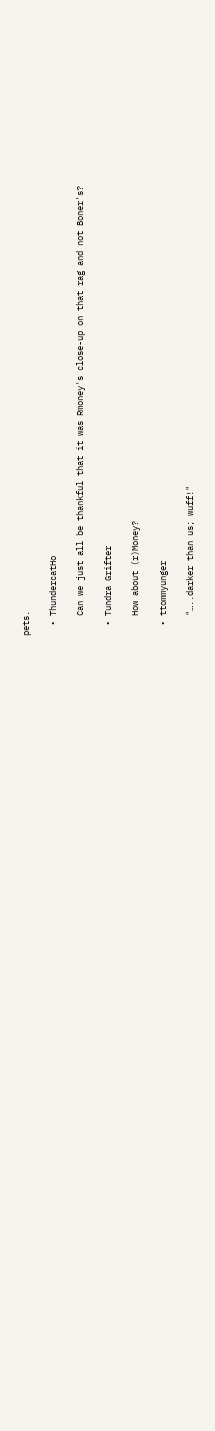pets.

  • ThundercatHo

    Can we just all be thankful that it was Rmoney's close-up on that rag and not Boner's?

  • Tundra Grifter

    How about (r)Money?

  • ttommyunger

    "…..darker than us; wuff!"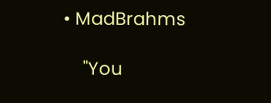• MadBrahms

    "You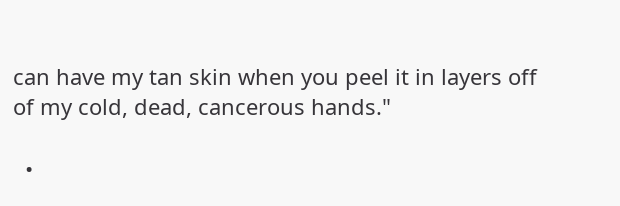can have my tan skin when you peel it in layers off of my cold, dead, cancerous hands."

  •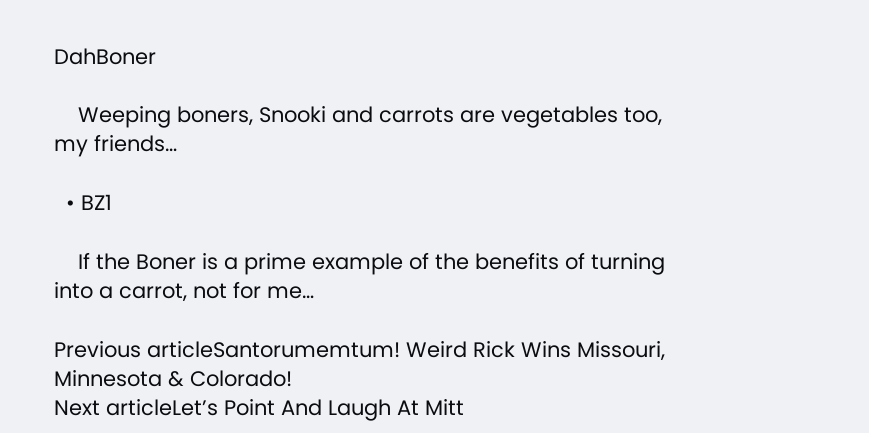DahBoner

    Weeping boners, Snooki and carrots are vegetables too, my friends…

  • BZ1

    If the Boner is a prime example of the benefits of turning into a carrot, not for me…

Previous articleSantorumemtum! Weird Rick Wins Missouri, Minnesota & Colorado!
Next articleLet’s Point And Laugh At Mitt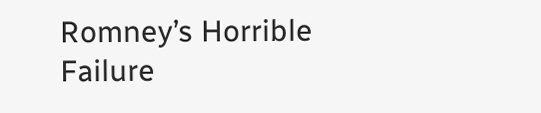Romney’s Horrible Failure